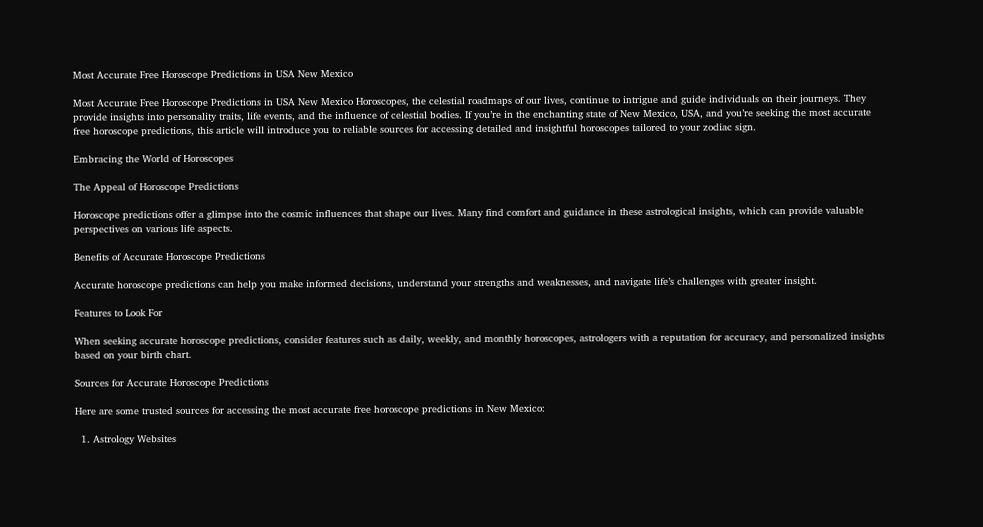Most Accurate Free Horoscope Predictions in USA New Mexico

Most Accurate Free Horoscope Predictions in USA New Mexico Horoscopes, the celestial roadmaps of our lives, continue to intrigue and guide individuals on their journeys. They provide insights into personality traits, life events, and the influence of celestial bodies. If you’re in the enchanting state of New Mexico, USA, and you’re seeking the most accurate free horoscope predictions, this article will introduce you to reliable sources for accessing detailed and insightful horoscopes tailored to your zodiac sign.

Embracing the World of Horoscopes

The Appeal of Horoscope Predictions

Horoscope predictions offer a glimpse into the cosmic influences that shape our lives. Many find comfort and guidance in these astrological insights, which can provide valuable perspectives on various life aspects.

Benefits of Accurate Horoscope Predictions

Accurate horoscope predictions can help you make informed decisions, understand your strengths and weaknesses, and navigate life’s challenges with greater insight.

Features to Look For

When seeking accurate horoscope predictions, consider features such as daily, weekly, and monthly horoscopes, astrologers with a reputation for accuracy, and personalized insights based on your birth chart.

Sources for Accurate Horoscope Predictions

Here are some trusted sources for accessing the most accurate free horoscope predictions in New Mexico:

  1. Astrology Websites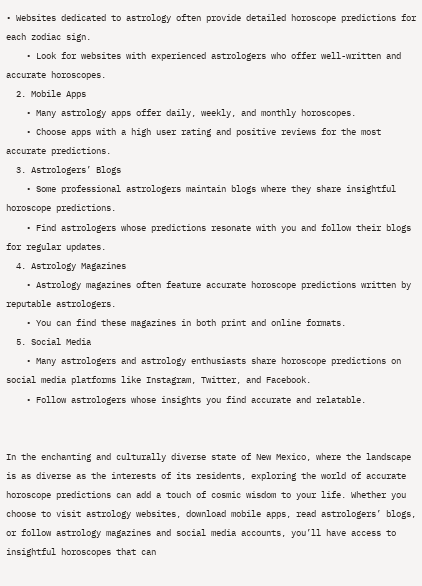• Websites dedicated to astrology often provide detailed horoscope predictions for each zodiac sign.
    • Look for websites with experienced astrologers who offer well-written and accurate horoscopes.
  2. Mobile Apps
    • Many astrology apps offer daily, weekly, and monthly horoscopes.
    • Choose apps with a high user rating and positive reviews for the most accurate predictions.
  3. Astrologers’ Blogs
    • Some professional astrologers maintain blogs where they share insightful horoscope predictions.
    • Find astrologers whose predictions resonate with you and follow their blogs for regular updates.
  4. Astrology Magazines
    • Astrology magazines often feature accurate horoscope predictions written by reputable astrologers.
    • You can find these magazines in both print and online formats.
  5. Social Media
    • Many astrologers and astrology enthusiasts share horoscope predictions on social media platforms like Instagram, Twitter, and Facebook.
    • Follow astrologers whose insights you find accurate and relatable.


In the enchanting and culturally diverse state of New Mexico, where the landscape is as diverse as the interests of its residents, exploring the world of accurate horoscope predictions can add a touch of cosmic wisdom to your life. Whether you choose to visit astrology websites, download mobile apps, read astrologers’ blogs, or follow astrology magazines and social media accounts, you’ll have access to insightful horoscopes that can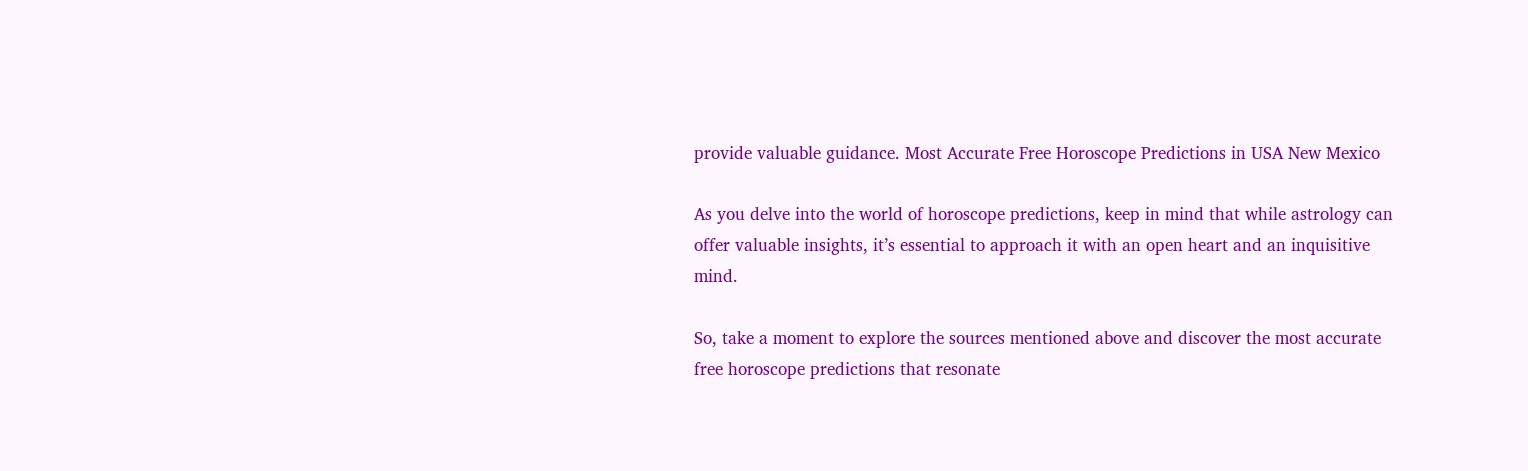provide valuable guidance. Most Accurate Free Horoscope Predictions in USA New Mexico

As you delve into the world of horoscope predictions, keep in mind that while astrology can offer valuable insights, it’s essential to approach it with an open heart and an inquisitive mind.

So, take a moment to explore the sources mentioned above and discover the most accurate free horoscope predictions that resonate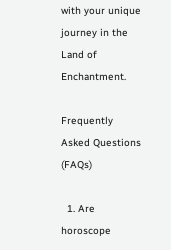with your unique journey in the Land of Enchantment.

Frequently Asked Questions (FAQs)

  1. Are horoscope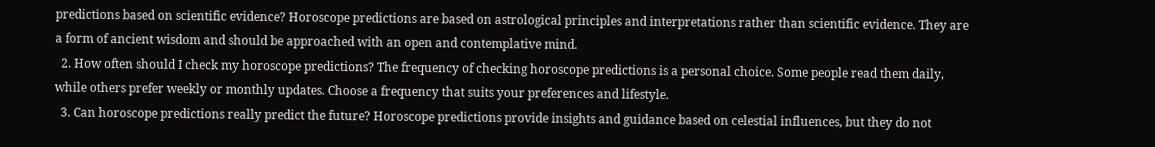predictions based on scientific evidence? Horoscope predictions are based on astrological principles and interpretations rather than scientific evidence. They are a form of ancient wisdom and should be approached with an open and contemplative mind.
  2. How often should I check my horoscope predictions? The frequency of checking horoscope predictions is a personal choice. Some people read them daily, while others prefer weekly or monthly updates. Choose a frequency that suits your preferences and lifestyle.
  3. Can horoscope predictions really predict the future? Horoscope predictions provide insights and guidance based on celestial influences, but they do not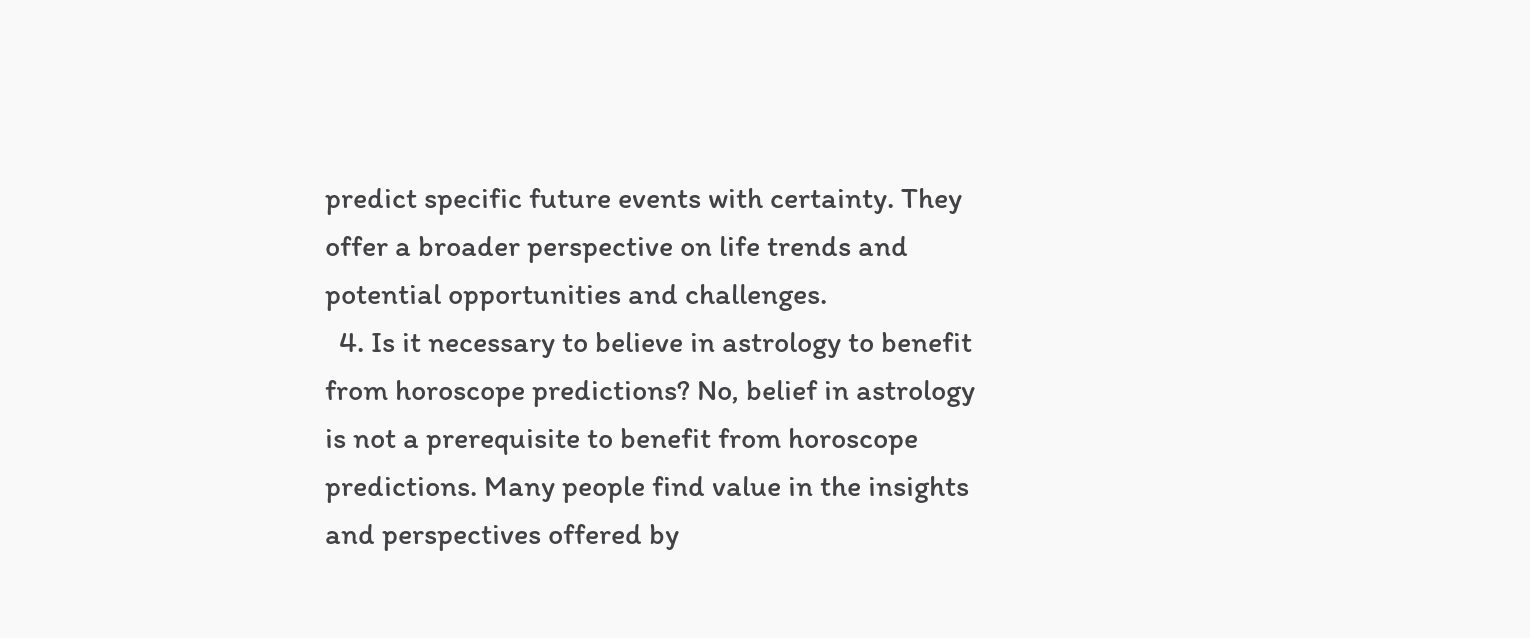predict specific future events with certainty. They offer a broader perspective on life trends and potential opportunities and challenges.
  4. Is it necessary to believe in astrology to benefit from horoscope predictions? No, belief in astrology is not a prerequisite to benefit from horoscope predictions. Many people find value in the insights and perspectives offered by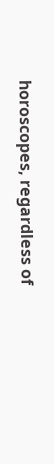horoscopes, regardless of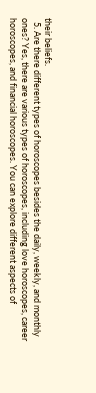their beliefs.
  5. Are there different types of horoscopes besides the daily, weekly, and monthly ones? Yes, there are various types of horoscopes, including love horoscopes, career horoscopes, and financial horoscopes. You can explore different aspects of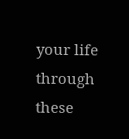your life through these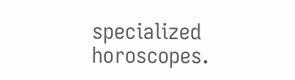specialized horoscopes.